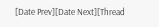[Date Prev][Date Next][Thread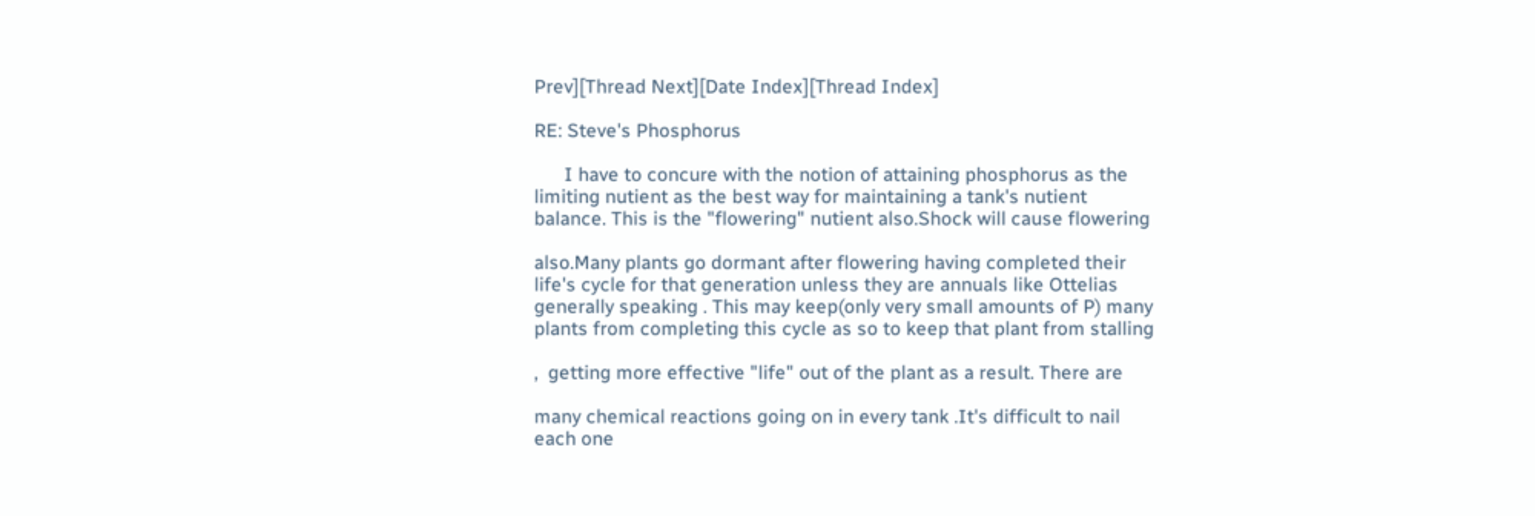Prev][Thread Next][Date Index][Thread Index]

RE: Steve's Phosphorus

      I have to concure with the notion of attaining phosphorus as the
limiting nutient as the best way for maintaining a tank's nutient
balance. This is the "flowering" nutient also.Shock will cause flowering

also.Many plants go dormant after flowering having completed their
life's cycle for that generation unless they are annuals like Ottelias
generally speaking . This may keep(only very small amounts of P) many
plants from completing this cycle as so to keep that plant from stalling

,  getting more effective "life" out of the plant as a result. There are

many chemical reactions going on in every tank .It's difficult to nail
each one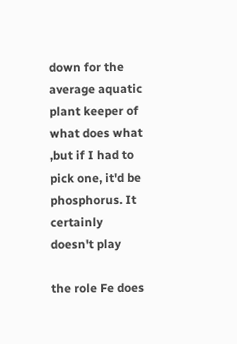down for the average aquatic plant keeper of what does what
,but if I had to pick one, it'd be phosphorus. It certainly doesn't play

the role Fe does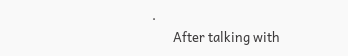.
       After talking with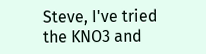Steve, I've tried the KNO3 and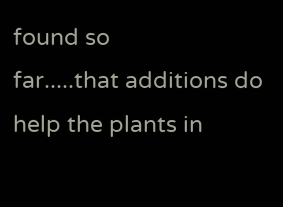found so
far.....that additions do help the plants in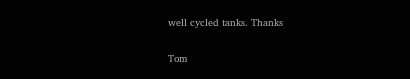well cycled tanks. Thanks

Tom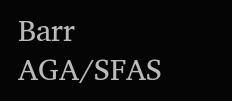Barr        AGA/SFAS